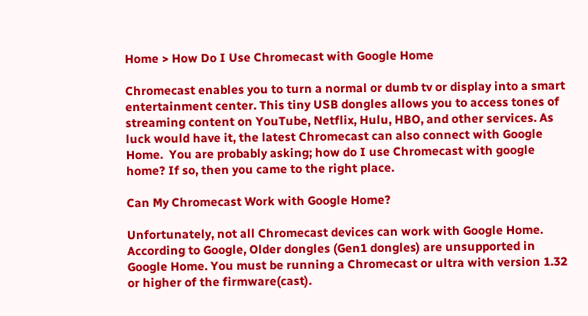Home > How Do I Use Chromecast with Google Home

Chromecast enables you to turn a normal or dumb tv or display into a smart entertainment center. This tiny USB dongles allows you to access tones of streaming content on YouTube, Netflix, Hulu, HBO, and other services. As luck would have it, the latest Chromecast can also connect with Google Home.  You are probably asking; how do I use Chromecast with google home? If so, then you came to the right place.

Can My Chromecast Work with Google Home?

Unfortunately, not all Chromecast devices can work with Google Home. According to Google, Older dongles (Gen1 dongles) are unsupported in Google Home. You must be running a Chromecast or ultra with version 1.32 or higher of the firmware(cast).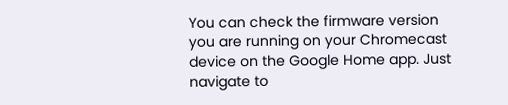You can check the firmware version you are running on your Chromecast device on the Google Home app. Just navigate to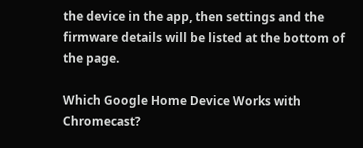the device in the app, then settings and the firmware details will be listed at the bottom of the page.

Which Google Home Device Works with Chromecast?